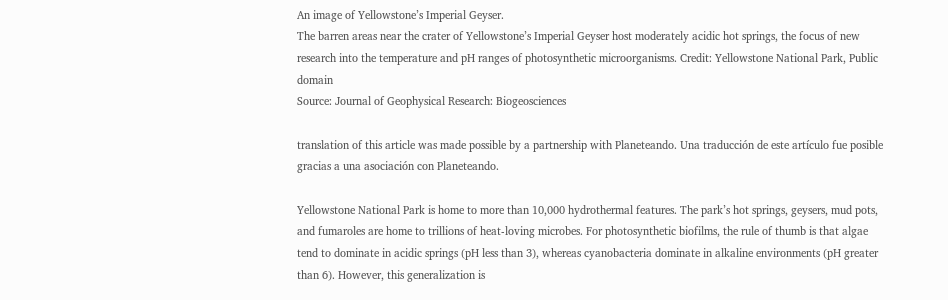An image of Yellowstone’s Imperial Geyser.
The barren areas near the crater of Yellowstone’s Imperial Geyser host moderately acidic hot springs, the focus of new research into the temperature and pH ranges of photosynthetic microorganisms. Credit: Yellowstone National Park, Public domain
Source: Journal of Geophysical Research: Biogeosciences

translation of this article was made possible by a partnership with Planeteando. Una traducción de este artículo fue posible gracias a una asociación con Planeteando.

Yellowstone National Park is home to more than 10,000 hydrothermal features. The park’s hot springs, geysers, mud pots, and fumaroles are home to trillions of heat-loving microbes. For photosynthetic biofilms, the rule of thumb is that algae tend to dominate in acidic springs (pH less than 3), whereas cyanobacteria dominate in alkaline environments (pH greater than 6). However, this generalization is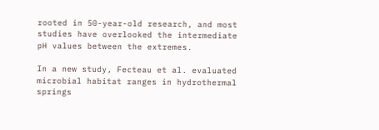rooted in 50-year-old research, and most studies have overlooked the intermediate pH values between the extremes.

In a new study, Fecteau et al. evaluated microbial habitat ranges in hydrothermal springs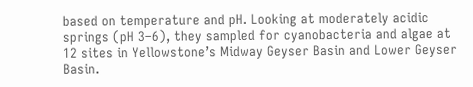based on temperature and pH. Looking at moderately acidic springs (pH 3–6), they sampled for cyanobacteria and algae at 12 sites in Yellowstone’s Midway Geyser Basin and Lower Geyser Basin.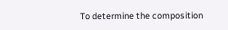To determine the composition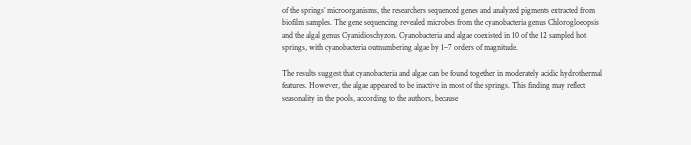of the springs’ microorganisms, the researchers sequenced genes and analyzed pigments extracted from biofilm samples. The gene sequencing revealed microbes from the cyanobacteria genus Chlorogloeopsis and the algal genus Cyanidioschyzon. Cyanobacteria and algae coexisted in 10 of the 12 sampled hot springs, with cyanobacteria outnumbering algae by 1–7 orders of magnitude.

The results suggest that cyanobacteria and algae can be found together in moderately acidic hydrothermal features. However, the algae appeared to be inactive in most of the springs. This finding may reflect seasonality in the pools, according to the authors, because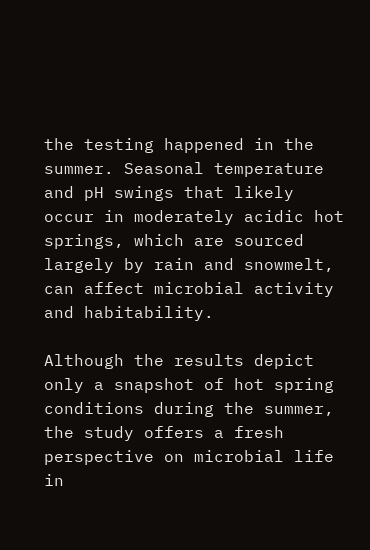the testing happened in the summer. Seasonal temperature and pH swings that likely occur in moderately acidic hot springs, which are sourced largely by rain and snowmelt, can affect microbial activity and habitability.

Although the results depict only a snapshot of hot spring conditions during the summer, the study offers a fresh perspective on microbial life in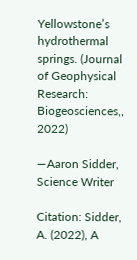Yellowstone’s hydrothermal springs. (Journal of Geophysical Research: Biogeosciences,, 2022)

—Aaron Sidder, Science Writer

Citation: Sidder, A. (2022), A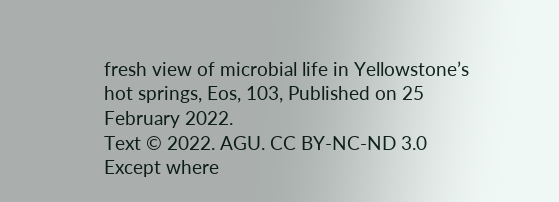fresh view of microbial life in Yellowstone’s hot springs, Eos, 103, Published on 25 February 2022.
Text © 2022. AGU. CC BY-NC-ND 3.0
Except where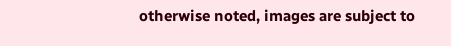otherwise noted, images are subject to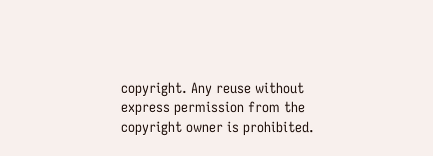copyright. Any reuse without express permission from the copyright owner is prohibited.